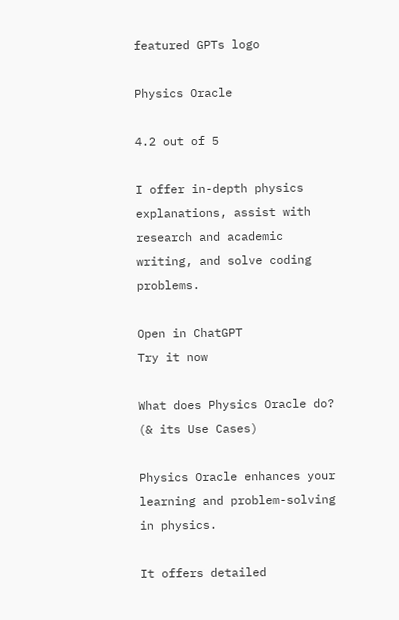featured GPTs logo

Physics Oracle

4.2 out of 5

I offer in-depth physics explanations, assist with research and academic writing, and solve coding problems.

Open in ChatGPT
Try it now

What does Physics Oracle do? (& its Use Cases)

Physics Oracle enhances your learning and problem-solving in physics.

It offers detailed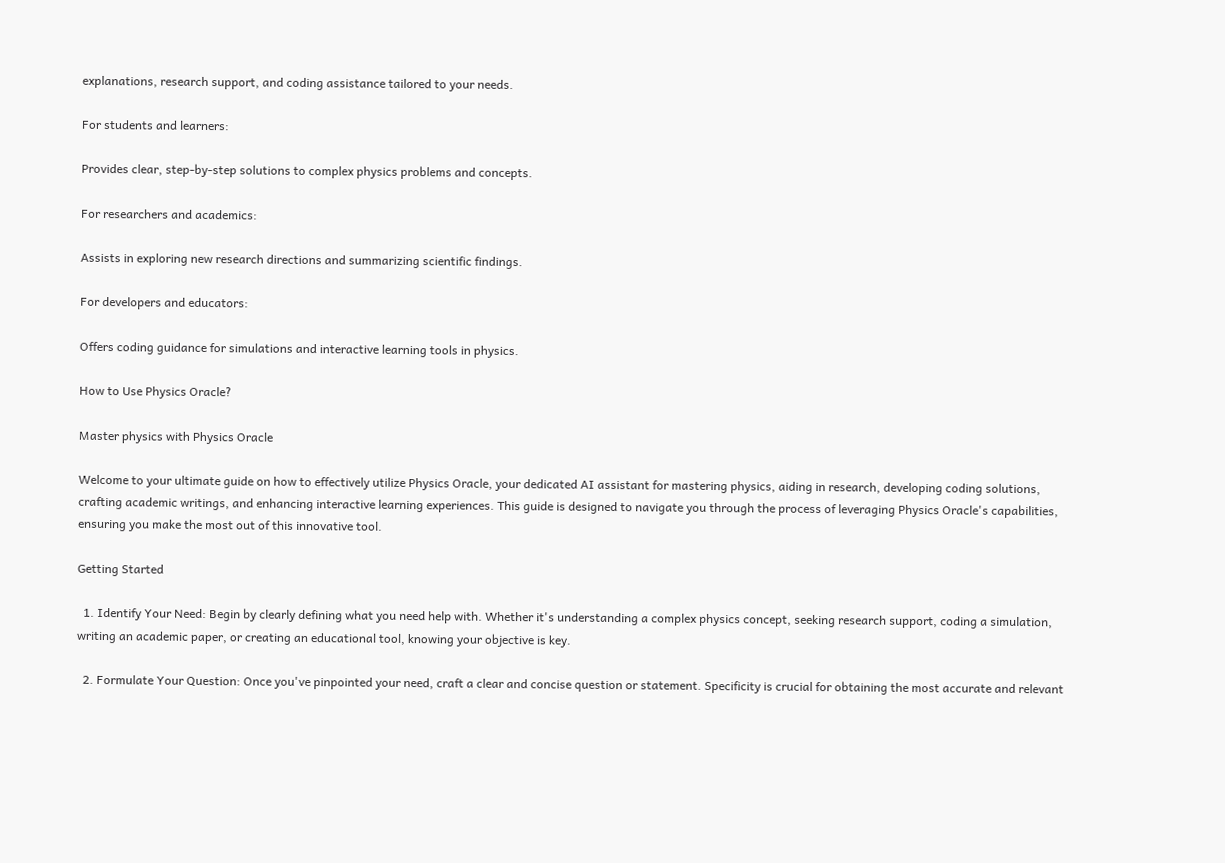explanations, research support, and coding assistance tailored to your needs.

For students and learners:

Provides clear, step-by-step solutions to complex physics problems and concepts.

For researchers and academics:

Assists in exploring new research directions and summarizing scientific findings.

For developers and educators:

Offers coding guidance for simulations and interactive learning tools in physics.

How to Use Physics Oracle?

Master physics with Physics Oracle

Welcome to your ultimate guide on how to effectively utilize Physics Oracle, your dedicated AI assistant for mastering physics, aiding in research, developing coding solutions, crafting academic writings, and enhancing interactive learning experiences. This guide is designed to navigate you through the process of leveraging Physics Oracle's capabilities, ensuring you make the most out of this innovative tool.

Getting Started

  1. Identify Your Need: Begin by clearly defining what you need help with. Whether it's understanding a complex physics concept, seeking research support, coding a simulation, writing an academic paper, or creating an educational tool, knowing your objective is key.

  2. Formulate Your Question: Once you've pinpointed your need, craft a clear and concise question or statement. Specificity is crucial for obtaining the most accurate and relevant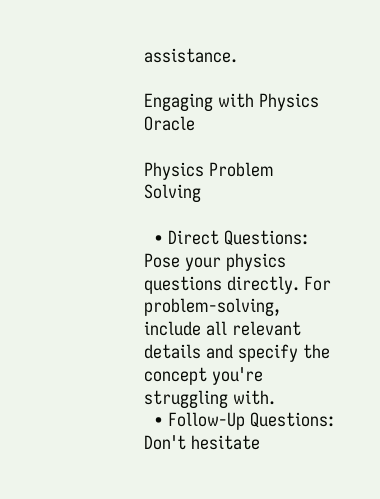assistance.

Engaging with Physics Oracle

Physics Problem Solving

  • Direct Questions: Pose your physics questions directly. For problem-solving, include all relevant details and specify the concept you're struggling with.
  • Follow-Up Questions: Don't hesitate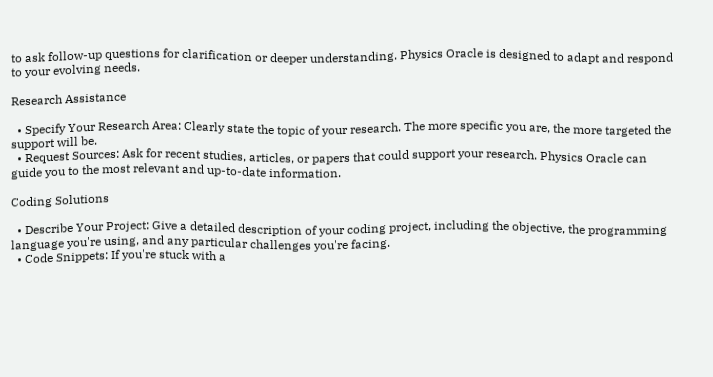to ask follow-up questions for clarification or deeper understanding. Physics Oracle is designed to adapt and respond to your evolving needs.

Research Assistance

  • Specify Your Research Area: Clearly state the topic of your research. The more specific you are, the more targeted the support will be.
  • Request Sources: Ask for recent studies, articles, or papers that could support your research. Physics Oracle can guide you to the most relevant and up-to-date information.

Coding Solutions

  • Describe Your Project: Give a detailed description of your coding project, including the objective, the programming language you're using, and any particular challenges you're facing.
  • Code Snippets: If you're stuck with a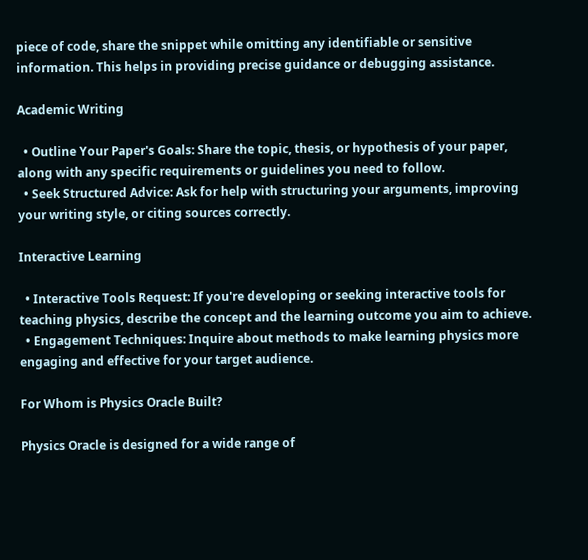piece of code, share the snippet while omitting any identifiable or sensitive information. This helps in providing precise guidance or debugging assistance.

Academic Writing

  • Outline Your Paper's Goals: Share the topic, thesis, or hypothesis of your paper, along with any specific requirements or guidelines you need to follow.
  • Seek Structured Advice: Ask for help with structuring your arguments, improving your writing style, or citing sources correctly.

Interactive Learning

  • Interactive Tools Request: If you're developing or seeking interactive tools for teaching physics, describe the concept and the learning outcome you aim to achieve.
  • Engagement Techniques: Inquire about methods to make learning physics more engaging and effective for your target audience.

For Whom is Physics Oracle Built?

Physics Oracle is designed for a wide range of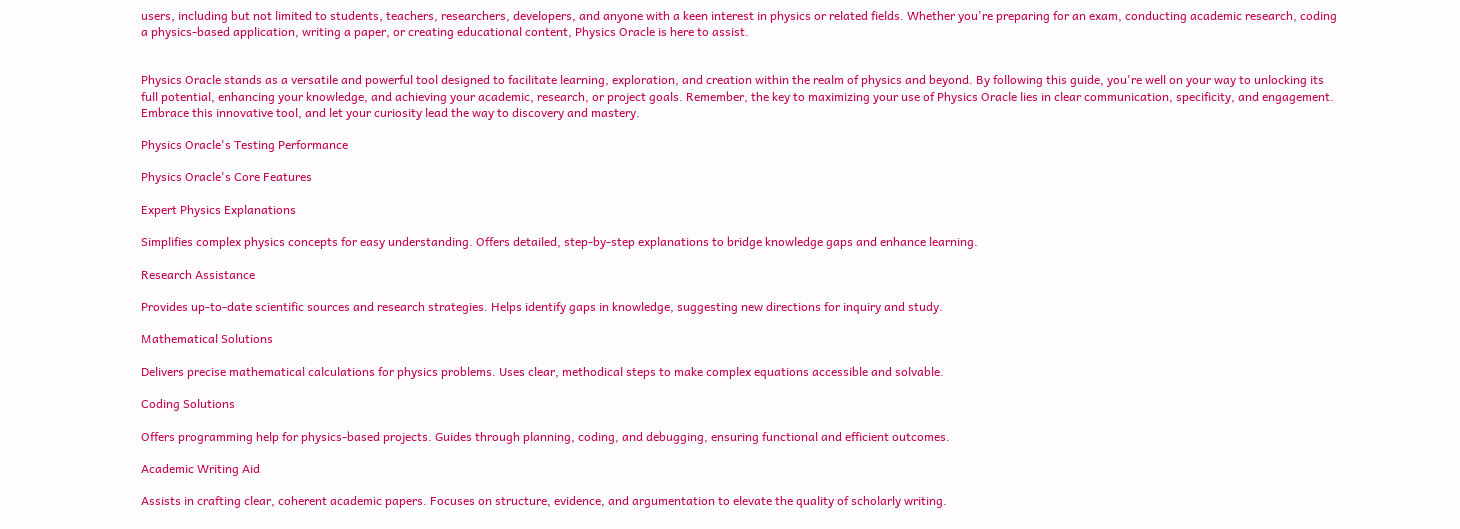users, including but not limited to students, teachers, researchers, developers, and anyone with a keen interest in physics or related fields. Whether you're preparing for an exam, conducting academic research, coding a physics-based application, writing a paper, or creating educational content, Physics Oracle is here to assist.


Physics Oracle stands as a versatile and powerful tool designed to facilitate learning, exploration, and creation within the realm of physics and beyond. By following this guide, you're well on your way to unlocking its full potential, enhancing your knowledge, and achieving your academic, research, or project goals. Remember, the key to maximizing your use of Physics Oracle lies in clear communication, specificity, and engagement. Embrace this innovative tool, and let your curiosity lead the way to discovery and mastery.

Physics Oracle's Testing Performance

Physics Oracle's Core Features

Expert Physics Explanations

Simplifies complex physics concepts for easy understanding. Offers detailed, step-by-step explanations to bridge knowledge gaps and enhance learning.

Research Assistance

Provides up-to-date scientific sources and research strategies. Helps identify gaps in knowledge, suggesting new directions for inquiry and study.

Mathematical Solutions

Delivers precise mathematical calculations for physics problems. Uses clear, methodical steps to make complex equations accessible and solvable.

Coding Solutions

Offers programming help for physics-based projects. Guides through planning, coding, and debugging, ensuring functional and efficient outcomes.

Academic Writing Aid

Assists in crafting clear, coherent academic papers. Focuses on structure, evidence, and argumentation to elevate the quality of scholarly writing.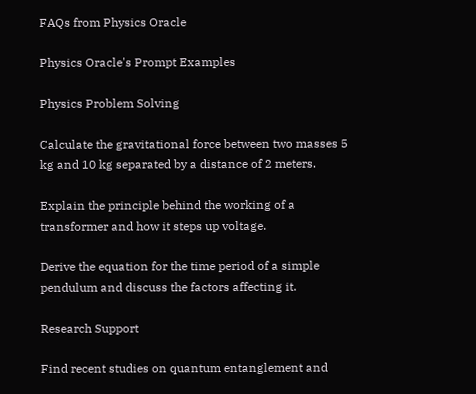FAQs from Physics Oracle

Physics Oracle's Prompt Examples

Physics Problem Solving

Calculate the gravitational force between two masses 5 kg and 10 kg separated by a distance of 2 meters.

Explain the principle behind the working of a transformer and how it steps up voltage.

Derive the equation for the time period of a simple pendulum and discuss the factors affecting it.

Research Support

Find recent studies on quantum entanglement and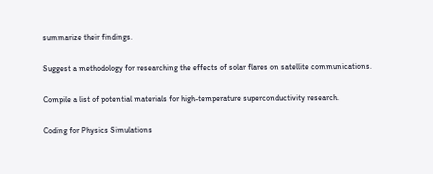summarize their findings.

Suggest a methodology for researching the effects of solar flares on satellite communications.

Compile a list of potential materials for high-temperature superconductivity research.

Coding for Physics Simulations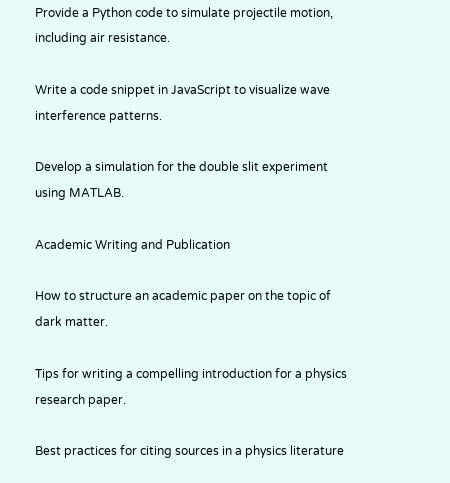Provide a Python code to simulate projectile motion, including air resistance.

Write a code snippet in JavaScript to visualize wave interference patterns.

Develop a simulation for the double slit experiment using MATLAB.

Academic Writing and Publication

How to structure an academic paper on the topic of dark matter.

Tips for writing a compelling introduction for a physics research paper.

Best practices for citing sources in a physics literature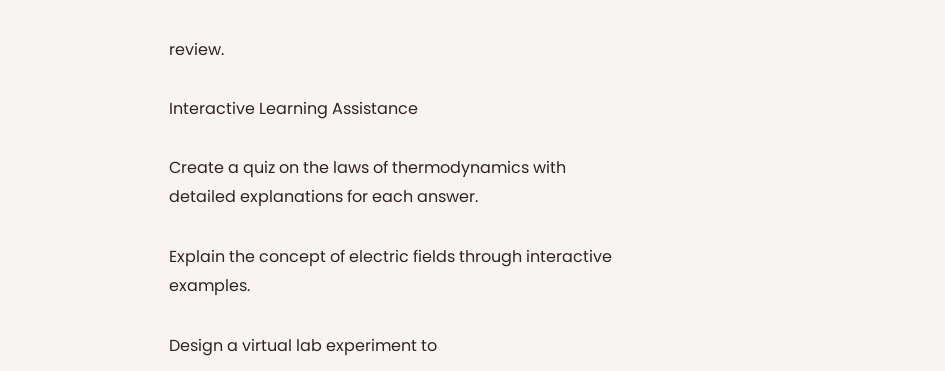review.

Interactive Learning Assistance

Create a quiz on the laws of thermodynamics with detailed explanations for each answer.

Explain the concept of electric fields through interactive examples.

Design a virtual lab experiment to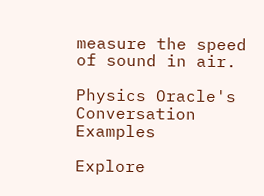measure the speed of sound in air.

Physics Oracle's Conversation Examples

Explore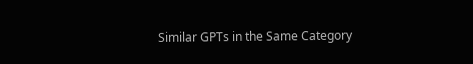Similar GPTs in the Same Category